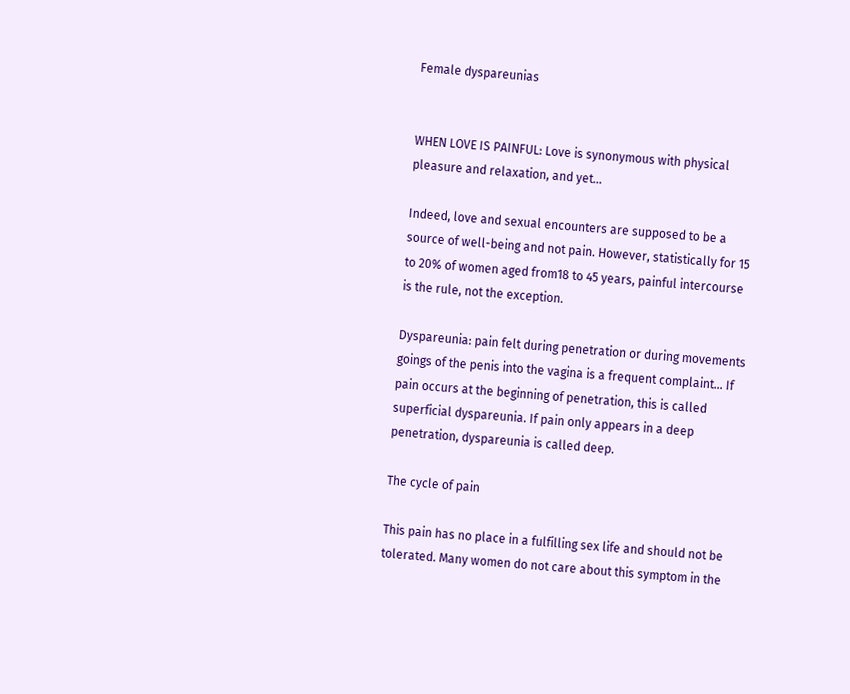Female dyspareunias


WHEN LOVE IS PAINFUL: Love is synonymous with physical pleasure and relaxation, and yet…

Indeed, love and sexual encounters are supposed to be a source of well-being and not pain. However, statistically for 15 to 20% of women aged from18 to 45 years, painful intercourse is the rule, not the exception.

Dyspareunia: pain felt during penetration or during movements goings of the penis into the vagina is a frequent complaint… If pain occurs at the beginning of penetration, this is called superficial dyspareunia. If pain only appears in a deep penetration, dyspareunia is called deep.

The cycle of pain

This pain has no place in a fulfilling sex life and should not be tolerated. Many women do not care about this symptom in the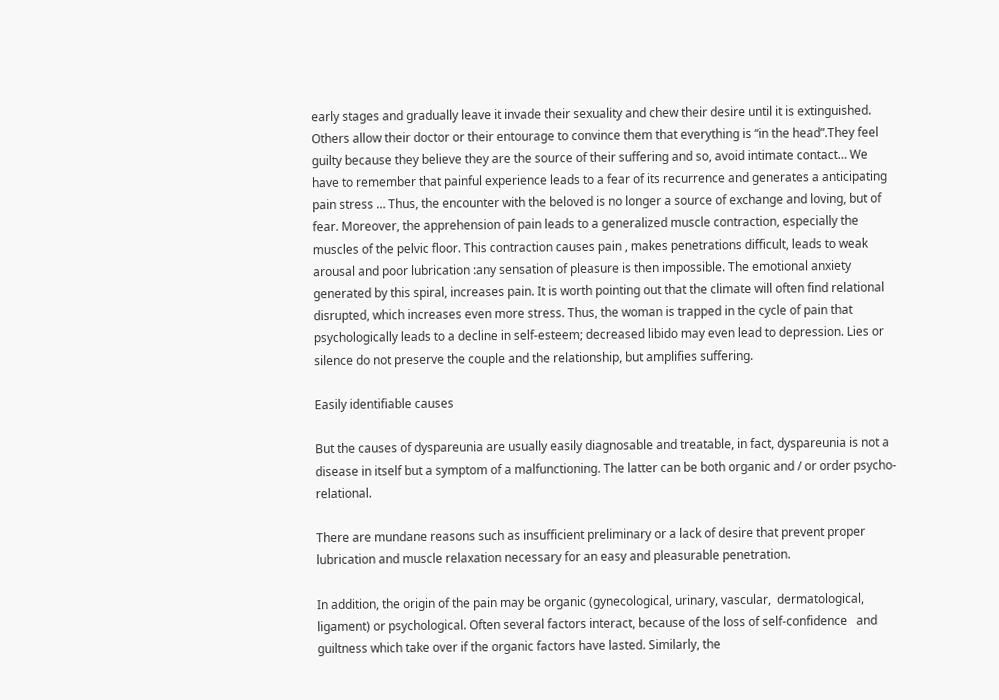early stages and gradually leave it invade their sexuality and chew their desire until it is extinguished. Others allow their doctor or their entourage to convince them that everything is “in the head”.They feel guilty because they believe they are the source of their suffering and so, avoid intimate contact… We have to remember that painful experience leads to a fear of its recurrence and generates a anticipating pain stress … Thus, the encounter with the beloved is no longer a source of exchange and loving, but of fear. Moreover, the apprehension of pain leads to a generalized muscle contraction, especially the muscles of the pelvic floor. This contraction causes pain , makes penetrations difficult, leads to weak arousal and poor lubrication :any sensation of pleasure is then impossible. The emotional anxiety generated by this spiral, increases pain. It is worth pointing out that the climate will often find relational disrupted, which increases even more stress. Thus, the woman is trapped in the cycle of pain that psychologically leads to a decline in self-esteem; decreased libido may even lead to depression. Lies or silence do not preserve the couple and the relationship, but amplifies suffering.

Easily identifiable causes

But the causes of dyspareunia are usually easily diagnosable and treatable, in fact, dyspareunia is not a disease in itself but a symptom of a malfunctioning. The latter can be both organic and / or order psycho-relational.

There are mundane reasons such as insufficient preliminary or a lack of desire that prevent proper lubrication and muscle relaxation necessary for an easy and pleasurable penetration.

In addition, the origin of the pain may be organic (gynecological, urinary, vascular,  dermatological, ligament) or psychological. Often several factors interact, because of the loss of self-confidence   and guiltness which take over if the organic factors have lasted. Similarly, the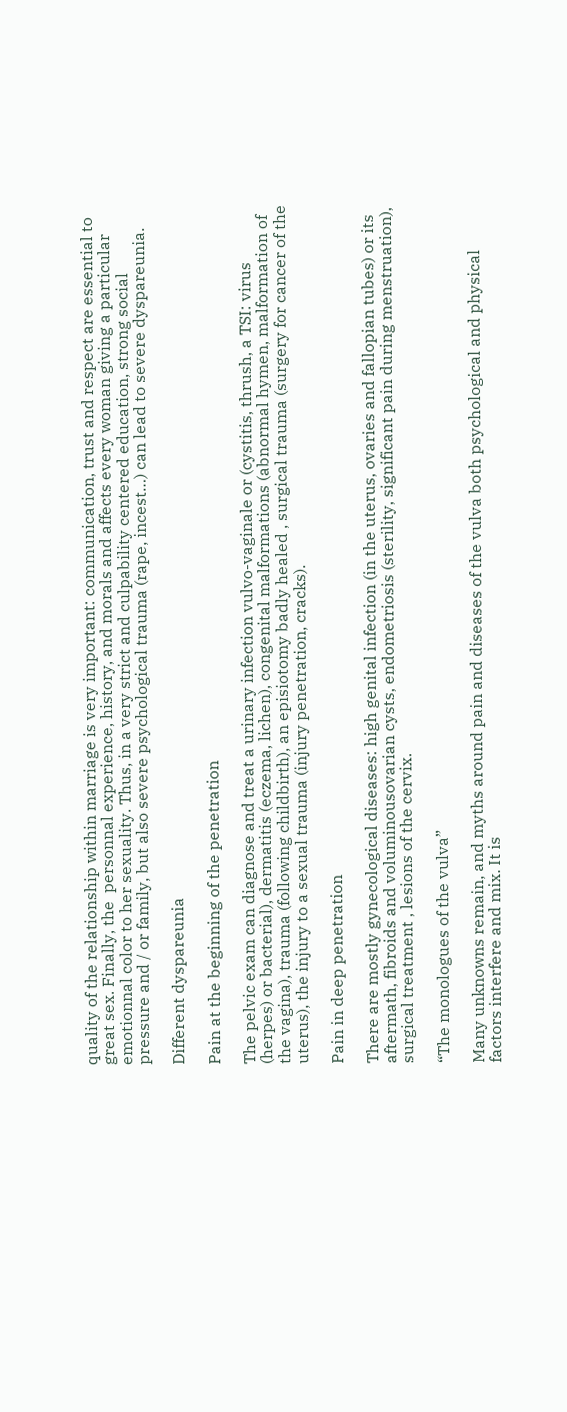quality of the relationship within marriage is very important: communication, trust and respect are essential to great sex. Finally, the  personnal experience, history, and morals and affects every woman giving a particular  emotionnal color to her sexuality. Thus, in a very strict and culpability centered education, strong social pressure and / or family, but also severe psychological trauma (rape, incest…) can lead to severe dyspareunia.

Different dyspareunia

Pain at the beginning of the penetration

The pelvic exam can diagnose and treat a urinary infection vulvo-vaginale or (cystitis, thrush, a TSI: virus (herpes) or bacterial), dermatitis (eczema, lichen), congenital malformations (abnormal hymen, malformation of the vagina), trauma (following childbirth), an episiotomy badly healed , surgical trauma (surgery for cancer of the uterus), the injury to a sexual trauma (injury penetration, cracks).

Pain in deep penetration

There are mostly gynecological diseases: high genital infection (in the uterus, ovaries and fallopian tubes) or its aftermath, fibroids and voluminousovarian cysts, endometriosis (sterility, significant pain during menstruation), surgical treatment , lesions of the cervix.

“The monologues of the vulva”

Many unknowns remain, and myths around pain and diseases of the vulva both psychological and physical factors interfere and mix. It is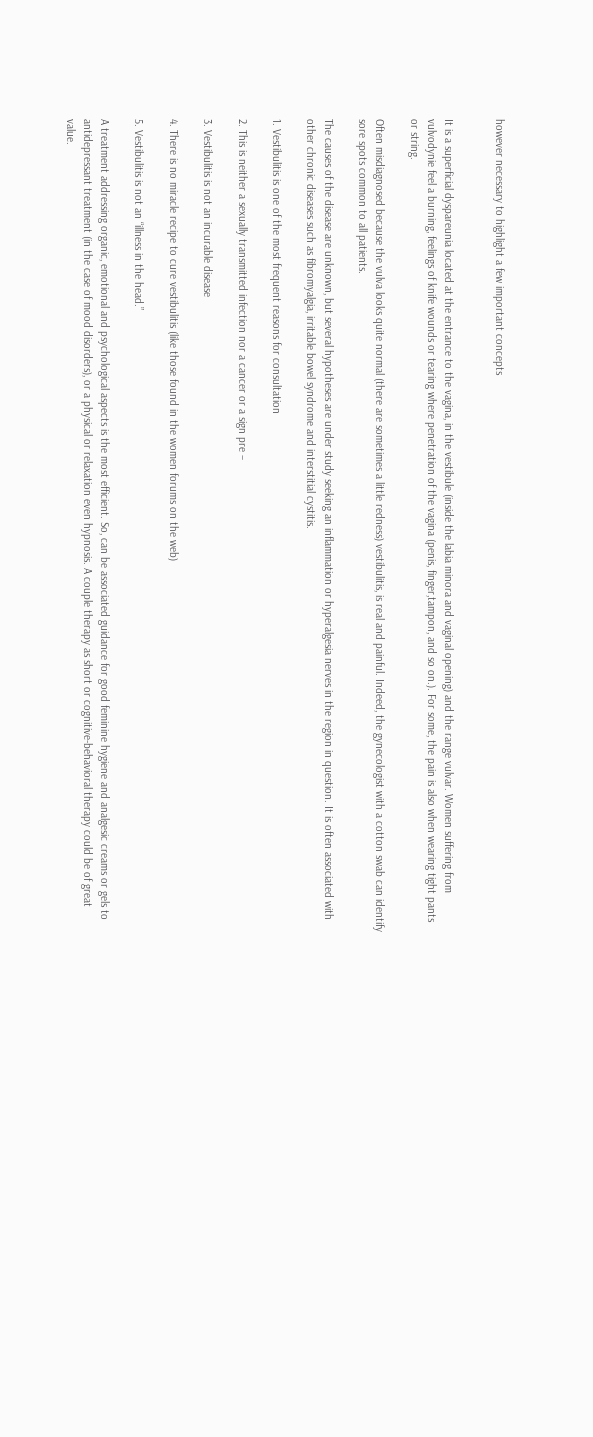however necessary to highlight a few important concepts


It is a superficial dyspareunia located at the entrance to the vagina, in the vestibule (inside the labia minora and vaginal opening) and the range vulvar. Women suffering from vulvodynie feel a burning, feelings of knife wounds or tearing where penetration of the vagina (penis, finger,tampon, and so on.). For some, the pain is also when wearing tight pants or string.

Often misdiagnosed because the vulva looks quite normal (there are sometimes a little redness) vestibulitis, is real and painful. Indeed, the gynecologist with a cotton swab can identify sore spots common to all patients.

The causes of the disease are unknown, but several hypotheses are under study seeking an inflammation or hyperalgesia nerves in the region in question. It is often associated with other chronic diseases such as fibromyalgia, irritable bowel syndrome and interstitial cystitis.

1. Vestibulitis is one of the most frequent reasons for consultation

2. This is neither a sexually transmitted infection nor a cancer or a sign pre –

3. Vestibulitis is not an incurable disease

4. There is no miracle recipe to cure vestibulitis (like those found in the women forums on the web)

5. Vestibulitis is not an “illness in the head.”

A treatment addressing organic, emotional and psychological aspects is the most efficient. So, can be associated guidance for good feminine hygiene and analgesic creams or gels to antidepressant treatment (in the case of mood disorders), or a physical or relaxation even hypnosis. A couple therapy as short or cognitive-behavioral therapy could be of great value.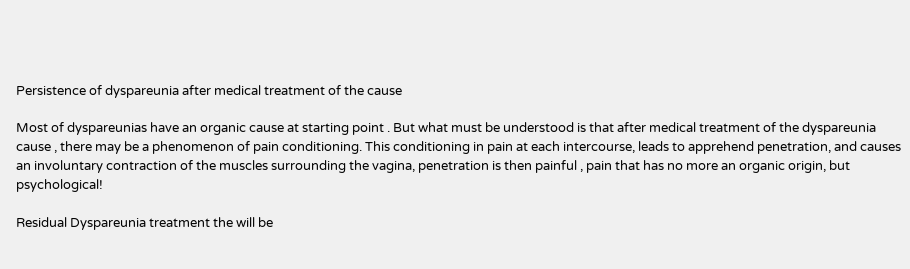Persistence of dyspareunia after medical treatment of the cause

Most of dyspareunias have an organic cause at starting point . But what must be understood is that after medical treatment of the dyspareunia cause , there may be a phenomenon of pain conditioning. This conditioning in pain at each intercourse, leads to apprehend penetration, and causes an involuntary contraction of the muscles surrounding the vagina, penetration is then painful , pain that has no more an organic origin, but psychological!

Residual Dyspareunia treatment the will be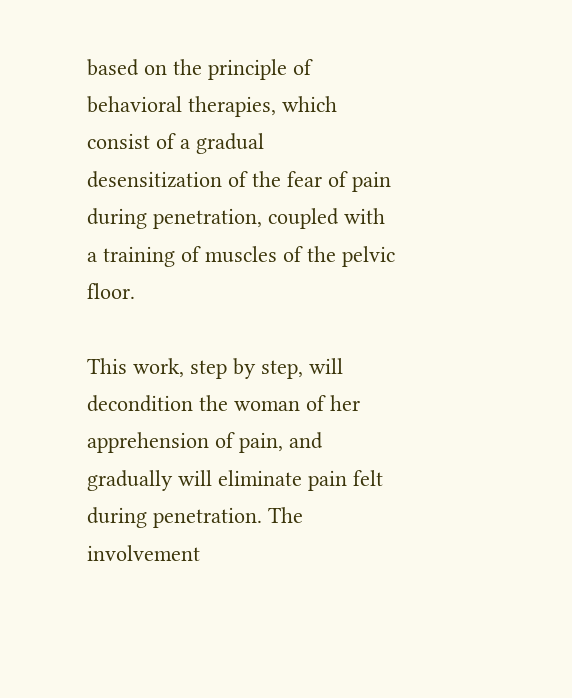based on the principle of behavioral therapies, which consist of a gradual desensitization of the fear of pain during penetration, coupled with a training of muscles of the pelvic floor.

This work, step by step, will decondition the woman of her apprehension of pain, and gradually will eliminate pain felt during penetration. The involvement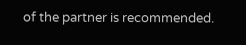of the partner is recommended.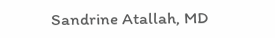Sandrine Atallah, MD